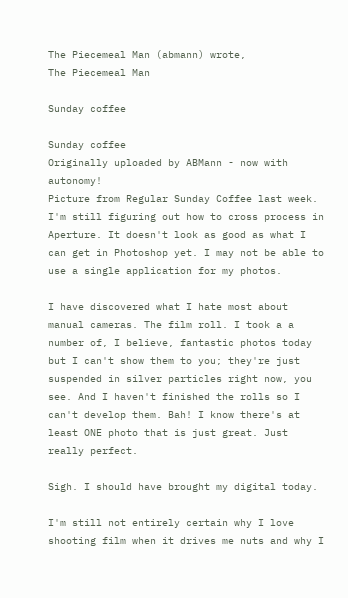The Piecemeal Man (abmann) wrote,
The Piecemeal Man

Sunday coffee

Sunday coffee
Originally uploaded by ABMann - now with autonomy!
Picture from Regular Sunday Coffee last week. I'm still figuring out how to cross process in Aperture. It doesn't look as good as what I can get in Photoshop yet. I may not be able to use a single application for my photos.

I have discovered what I hate most about manual cameras. The film roll. I took a a number of, I believe, fantastic photos today but I can't show them to you; they're just suspended in silver particles right now, you see. And I haven't finished the rolls so I can't develop them. Bah! I know there's at least ONE photo that is just great. Just really perfect.

Sigh. I should have brought my digital today.

I'm still not entirely certain why I love shooting film when it drives me nuts and why I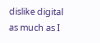dislike digital as much as I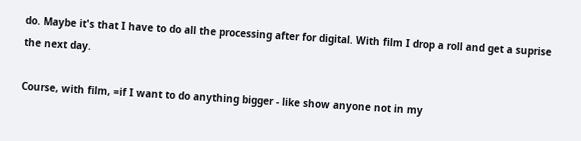do. Maybe it's that I have to do all the processing after for digital. With film I drop a roll and get a suprise the next day.

Course, with film, =if I want to do anything bigger - like show anyone not in my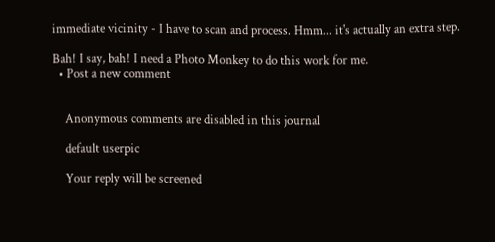immediate vicinity - I have to scan and process. Hmm... it's actually an extra step.

Bah! I say, bah! I need a Photo Monkey to do this work for me.
  • Post a new comment


    Anonymous comments are disabled in this journal

    default userpic

    Your reply will be screened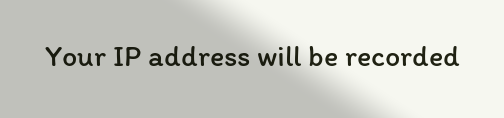Your IP address will be recorded